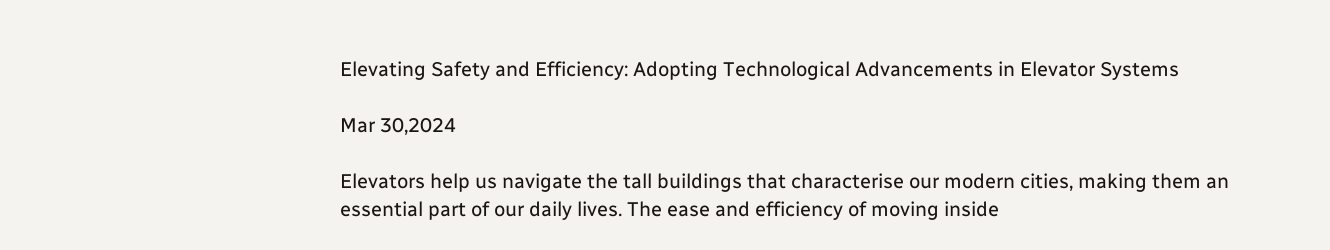Elevating Safety and Efficiency: Adopting Technological Advancements in Elevator Systems

Mar 30,2024

Elevators help us navigate the tall buildings that characterise our modern cities, making them an essential part of our daily lives. The ease and efficiency of moving inside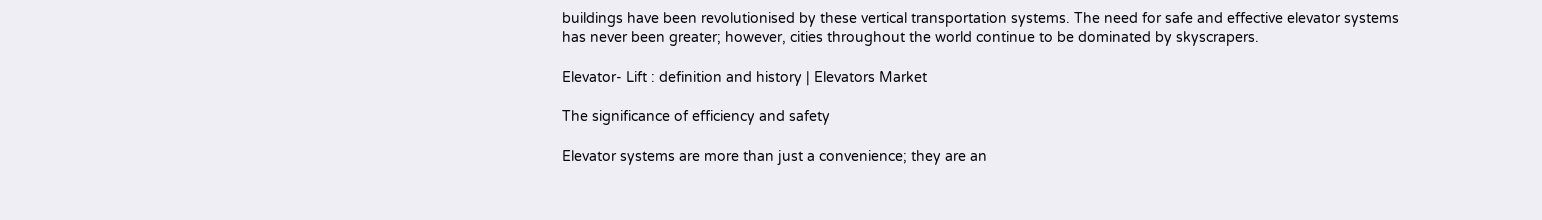buildings have been revolutionised by these vertical transportation systems. The need for safe and effective elevator systems has never been greater; however, cities throughout the world continue to be dominated by skyscrapers.

Elevator- Lift : definition and history | Elevators Market

The significance of efficiency and safety

Elevator systems are more than just a convenience; they are an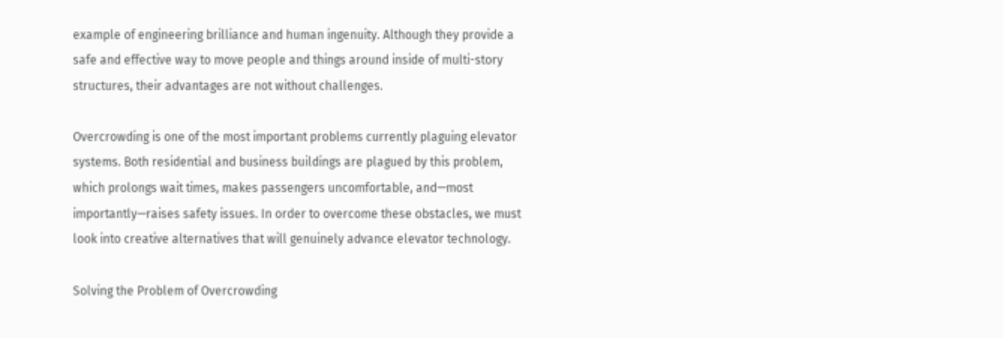example of engineering brilliance and human ingenuity. Although they provide a safe and effective way to move people and things around inside of multi-story structures, their advantages are not without challenges.

Overcrowding is one of the most important problems currently plaguing elevator systems. Both residential and business buildings are plagued by this problem, which prolongs wait times, makes passengers uncomfortable, and—most importantly—raises safety issues. In order to overcome these obstacles, we must look into creative alternatives that will genuinely advance elevator technology.

Solving the Problem of Overcrowding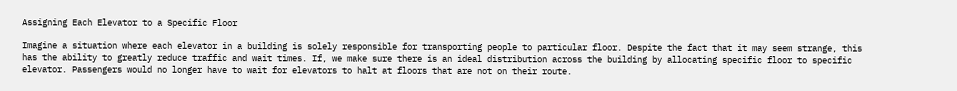Assigning Each Elevator to a Specific Floor

Imagine a situation where each elevator in a building is solely responsible for transporting people to particular floor. Despite the fact that it may seem strange, this has the ability to greatly reduce traffic and wait times. If, we make sure there is an ideal distribution across the building by allocating specific floor to specific elevator. Passengers would no longer have to wait for elevators to halt at floors that are not on their route.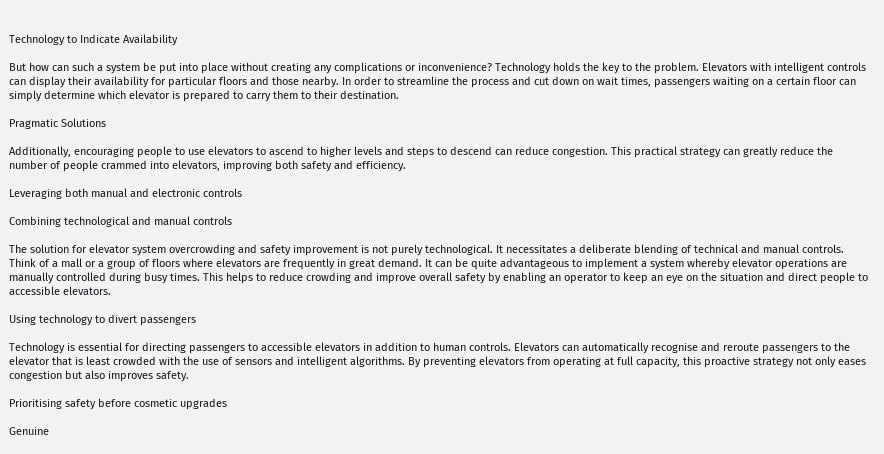Technology to Indicate Availability

But how can such a system be put into place without creating any complications or inconvenience? Technology holds the key to the problem. Elevators with intelligent controls can display their availability for particular floors and those nearby. In order to streamline the process and cut down on wait times, passengers waiting on a certain floor can simply determine which elevator is prepared to carry them to their destination.

Pragmatic Solutions

Additionally, encouraging people to use elevators to ascend to higher levels and steps to descend can reduce congestion. This practical strategy can greatly reduce the number of people crammed into elevators, improving both safety and efficiency.

Leveraging both manual and electronic controls

Combining technological and manual controls

The solution for elevator system overcrowding and safety improvement is not purely technological. It necessitates a deliberate blending of technical and manual controls. Think of a mall or a group of floors where elevators are frequently in great demand. It can be quite advantageous to implement a system whereby elevator operations are manually controlled during busy times. This helps to reduce crowding and improve overall safety by enabling an operator to keep an eye on the situation and direct people to accessible elevators.

Using technology to divert passengers

Technology is essential for directing passengers to accessible elevators in addition to human controls. Elevators can automatically recognise and reroute passengers to the elevator that is least crowded with the use of sensors and intelligent algorithms. By preventing elevators from operating at full capacity, this proactive strategy not only eases congestion but also improves safety.

Prioritising safety before cosmetic upgrades

Genuine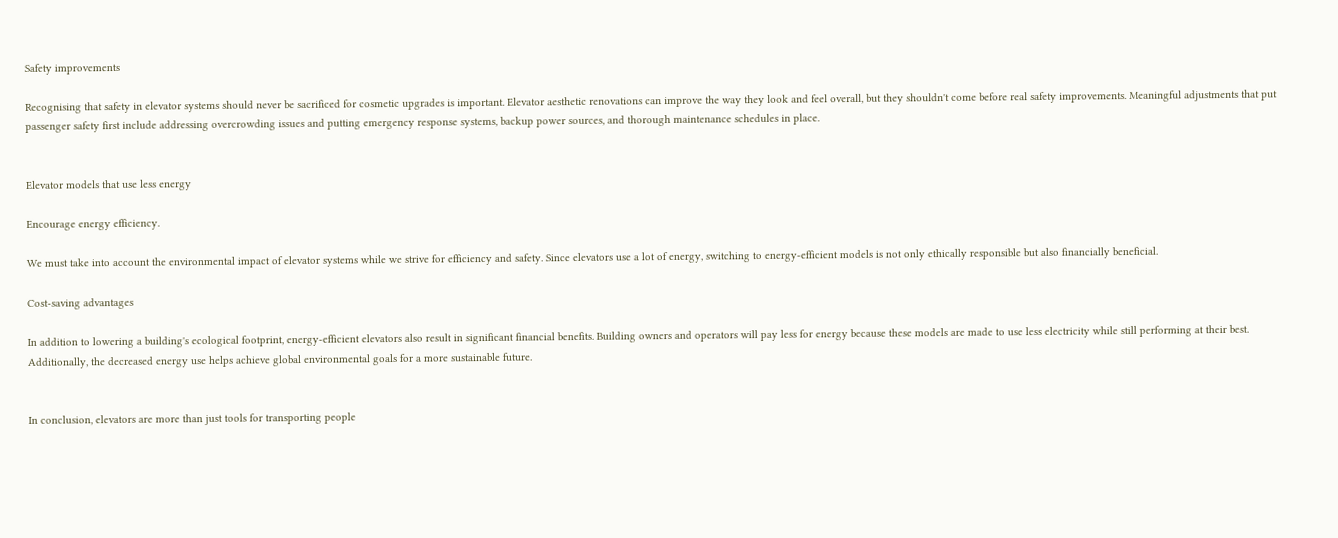Safety improvements

Recognising that safety in elevator systems should never be sacrificed for cosmetic upgrades is important. Elevator aesthetic renovations can improve the way they look and feel overall, but they shouldn't come before real safety improvements. Meaningful adjustments that put passenger safety first include addressing overcrowding issues and putting emergency response systems, backup power sources, and thorough maintenance schedules in place.


Elevator models that use less energy

Encourage energy efficiency.

We must take into account the environmental impact of elevator systems while we strive for efficiency and safety. Since elevators use a lot of energy, switching to energy-efficient models is not only ethically responsible but also financially beneficial.

Cost-saving advantages

In addition to lowering a building's ecological footprint, energy-efficient elevators also result in significant financial benefits. Building owners and operators will pay less for energy because these models are made to use less electricity while still performing at their best. Additionally, the decreased energy use helps achieve global environmental goals for a more sustainable future.


In conclusion, elevators are more than just tools for transporting people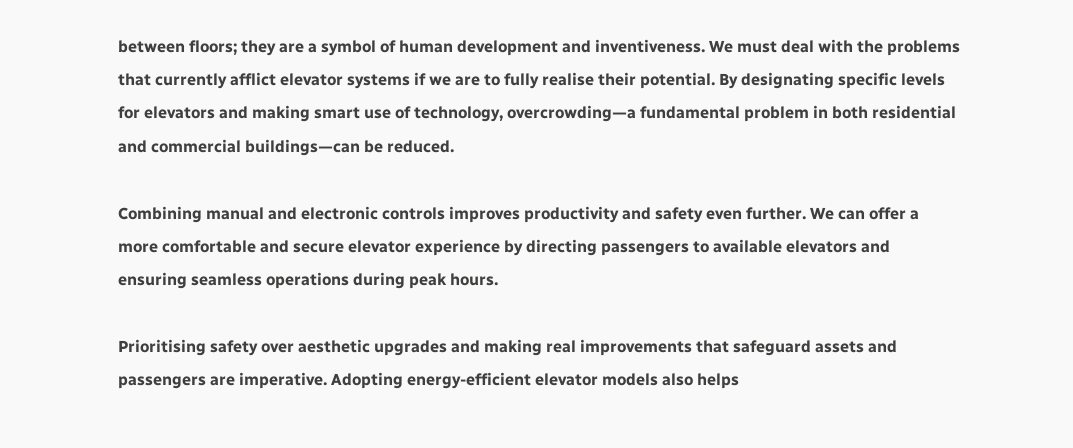between floors; they are a symbol of human development and inventiveness. We must deal with the problems that currently afflict elevator systems if we are to fully realise their potential. By designating specific levels for elevators and making smart use of technology, overcrowding—a fundamental problem in both residential and commercial buildings—can be reduced.

Combining manual and electronic controls improves productivity and safety even further. We can offer a more comfortable and secure elevator experience by directing passengers to available elevators and ensuring seamless operations during peak hours.

Prioritising safety over aesthetic upgrades and making real improvements that safeguard assets and passengers are imperative. Adopting energy-efficient elevator models also helps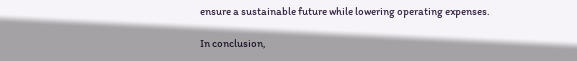ensure a sustainable future while lowering operating expenses.

In conclusion,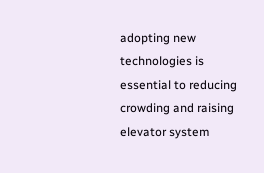adopting new technologies is essential to reducing crowding and raising elevator system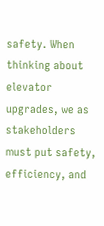safety. When thinking about elevator upgrades, we as stakeholders must put safety, efficiency, and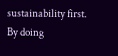sustainability first. By doing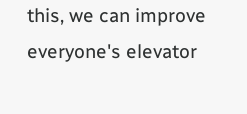this, we can improve everyone's elevator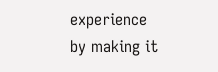experience by making it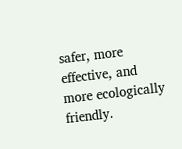safer, more effective, and more ecologically friendly.